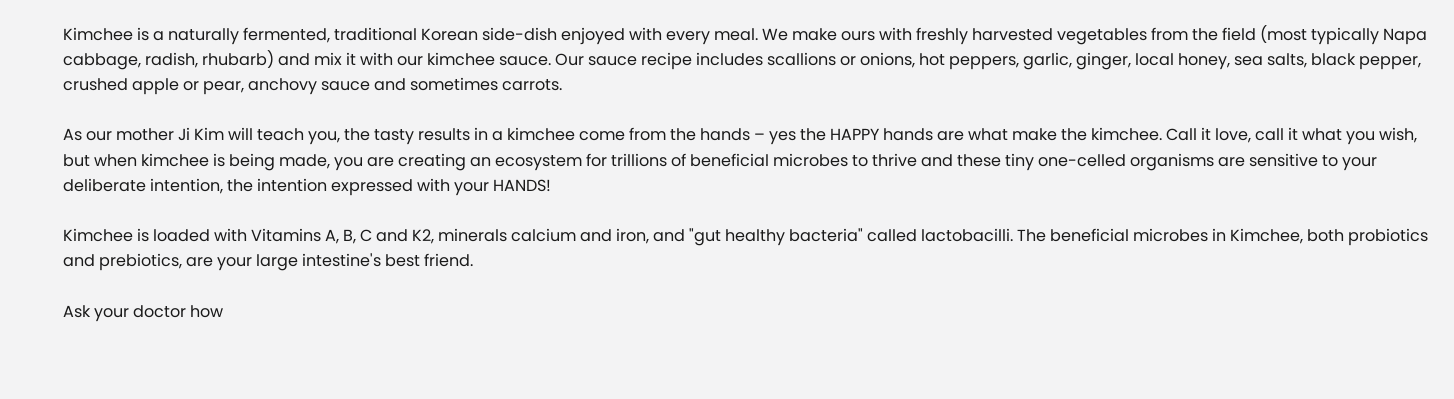Kimchee is a naturally fermented, traditional Korean side-dish enjoyed with every meal. We make ours with freshly harvested vegetables from the field (most typically Napa cabbage, radish, rhubarb) and mix it with our kimchee sauce. Our sauce recipe includes scallions or onions, hot peppers, garlic, ginger, local honey, sea salts, black pepper, crushed apple or pear, anchovy sauce and sometimes carrots.

As our mother Ji Kim will teach you, the tasty results in a kimchee come from the hands – yes the HAPPY hands are what make the kimchee. Call it love, call it what you wish, but when kimchee is being made, you are creating an ecosystem for trillions of beneficial microbes to thrive and these tiny one-celled organisms are sensitive to your deliberate intention, the intention expressed with your HANDS!

Kimchee is loaded with Vitamins A, B, C and K2, minerals calcium and iron, and "gut healthy bacteria" called lactobacilli. The beneficial microbes in Kimchee, both probiotics and prebiotics, are your large intestine's best friend.

Ask your doctor how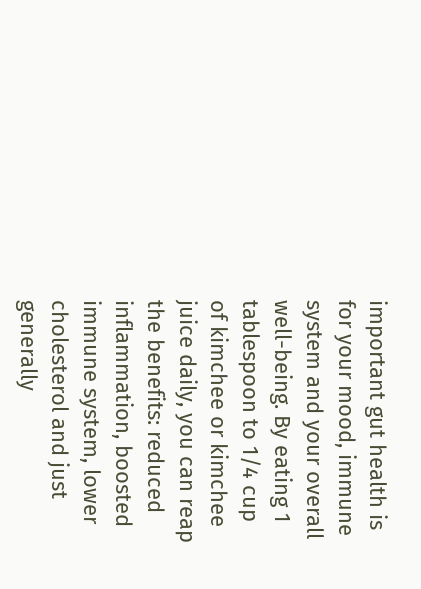important gut health is for your mood, immune system and your overall well-being. By eating 1 tablespoon to 1/4 cup of kimchee or kimchee juice daily, you can reap the benefits: reduced inflammation, boosted immune system, lower cholesterol and just generally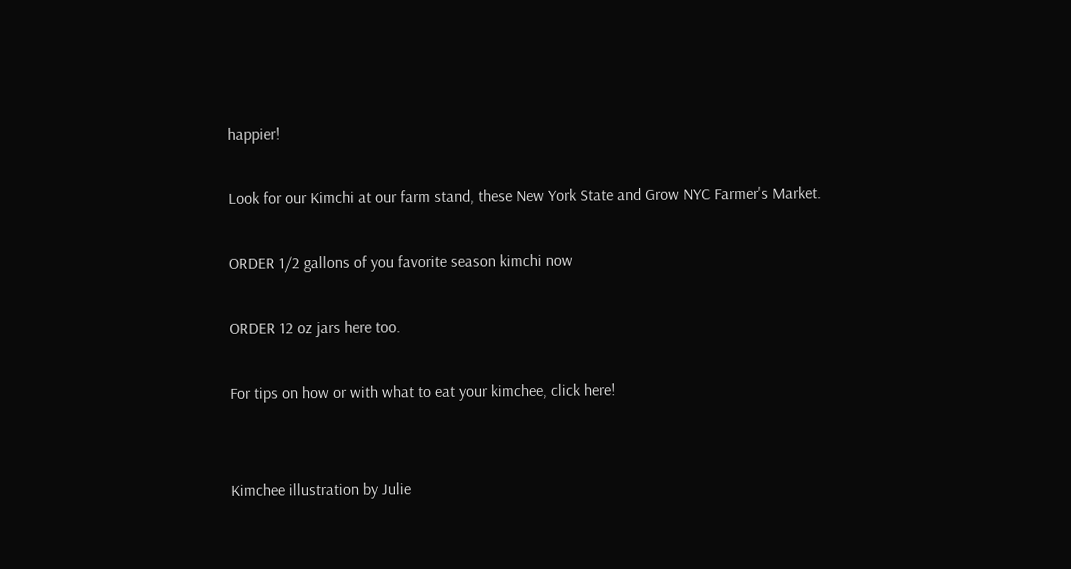happier!

Look for our Kimchi at our farm stand, these New York State and Grow NYC Farmer's Market.

ORDER 1/2 gallons of you favorite season kimchi now

ORDER 12 oz jars here too.

For tips on how or with what to eat your kimchee, click here!


Kimchee illustration by Julie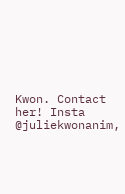Kwon. Contact her! Insta @juliekwonanim,